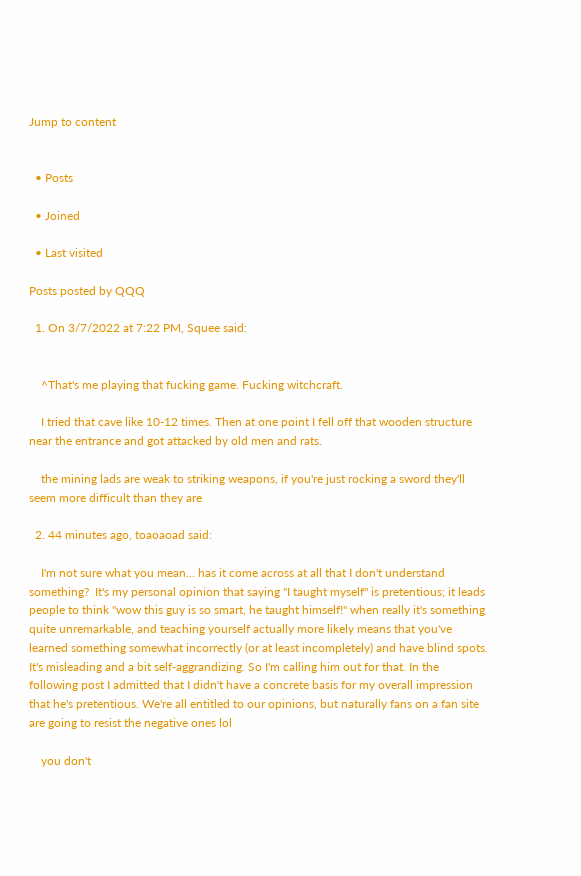Jump to content


  • Posts

  • Joined

  • Last visited

Posts posted by QQQ

  1. On 3/7/2022 at 7:22 PM, Squee said:


    ^That's me playing that fucking game. Fucking witchcraft.

    I tried that cave like 10-12 times. Then at one point I fell off that wooden structure near the entrance and got attacked by old men and rats.

    the mining lads are weak to striking weapons, if you're just rocking a sword they'll seem more difficult than they are

  2. 44 minutes ago, toaoaoad said:

    I'm not sure what you mean... has it come across at all that I don't understand something?  It's my personal opinion that saying "I taught myself" is pretentious; it leads people to think "wow this guy is so smart, he taught himself!" when really it's something quite unremarkable, and teaching yourself actually more likely means that you've learned something somewhat incorrectly (or at least incompletely) and have blind spots. It's misleading and a bit self-aggrandizing. So I'm calling him out for that. In the following post I admitted that I didn't have a concrete basis for my overall impression that he's pretentious. We're all entitled to our opinions, but naturally fans on a fan site are going to resist the negative ones lol

    you don't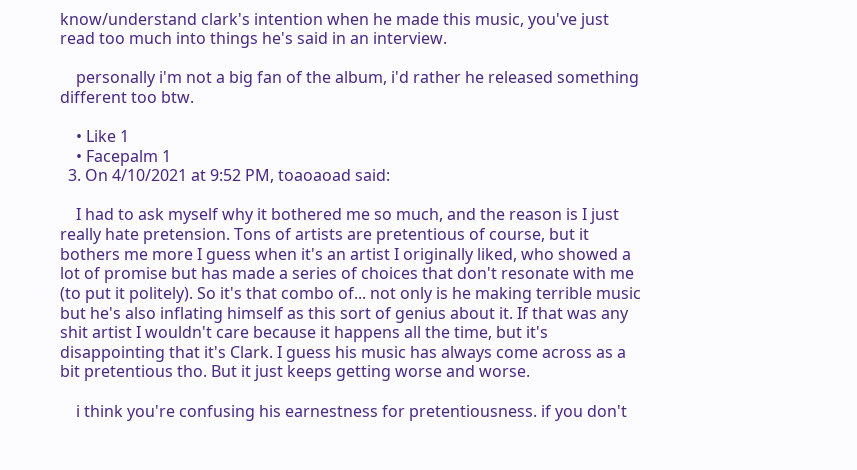know/understand clark's intention when he made this music, you've just read too much into things he's said in an interview.

    personally i'm not a big fan of the album, i'd rather he released something different too btw.

    • Like 1
    • Facepalm 1
  3. On 4/10/2021 at 9:52 PM, toaoaoad said:

    I had to ask myself why it bothered me so much, and the reason is I just really hate pretension. Tons of artists are pretentious of course, but it bothers me more I guess when it's an artist I originally liked, who showed a lot of promise but has made a series of choices that don't resonate with me (to put it politely). So it's that combo of... not only is he making terrible music but he's also inflating himself as this sort of genius about it. If that was any shit artist I wouldn't care because it happens all the time, but it's disappointing that it's Clark. I guess his music has always come across as a bit pretentious tho. But it just keeps getting worse and worse.

    i think you're confusing his earnestness for pretentiousness. if you don't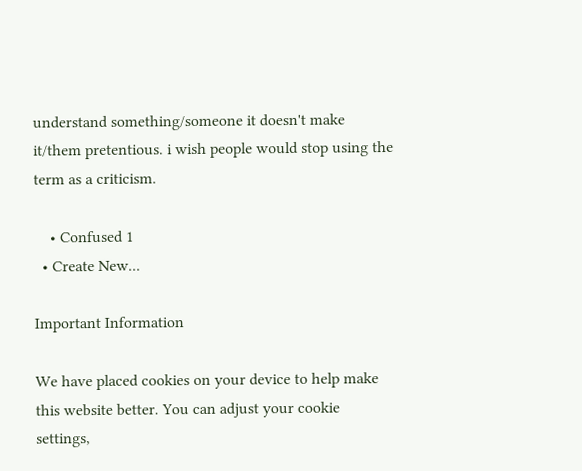understand something/someone it doesn't make it/them pretentious. i wish people would stop using the term as a criticism.

    • Confused 1
  • Create New...

Important Information

We have placed cookies on your device to help make this website better. You can adjust your cookie settings,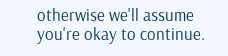otherwise we'll assume you're okay to continue.